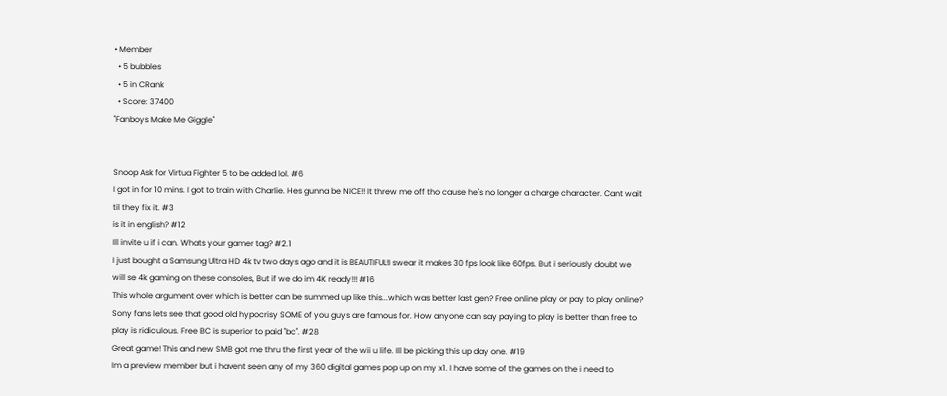• Member
  • 5 bubbles
  • 5 in CRank
  • Score: 37400
"Fanboys Make Me Giggle"


Snoop Ask for Virtua Fighter 5 to be added lol. #6
I got in for 10 mins. I got to train with Charlie. Hes gunna be NICE!! It threw me off tho cause he's no longer a charge character. Cant wait til they fix it. #3
is it in english? #12
Ill invite u if i can. Whats your gamer tag? #2.1
I just bought a Samsung Ultra HD 4k tv two days ago and it is BEAUTIFUL!I swear it makes 30 fps look like 60fps. But i seriously doubt we will se 4k gaming on these consoles, But if we do im 4K ready!!! #16
This whole argument over which is better can be summed up like this...which was better last gen? Free online play or pay to play online? Sony fans lets see that good old hypocrisy SOME of you guys are famous for. How anyone can say paying to play is better than free to play is ridiculous. Free BC is superior to paid "bc". #28
Great game! This and new SMB got me thru the first year of the wii u life. Ill be picking this up day one. #19
Im a preview member but i havent seen any of my 360 digital games pop up on my x1. I have some of the games on the i need to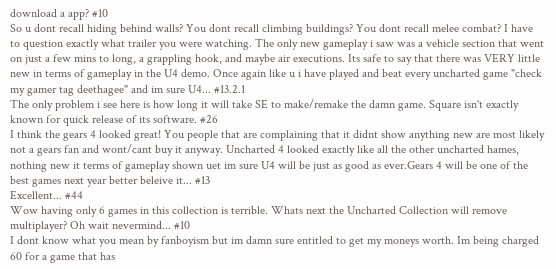download a app? #10
So u dont recall hiding behind walls? You dont recall climbing buildings? You dont recall melee combat? I have to question exactly what trailer you were watching. The only new gameplay i saw was a vehicle section that went on just a few mins to long, a grappling hook, and maybe air executions. Its safe to say that there was VERY little new in terms of gameplay in the U4 demo. Once again like u i have played and beat every uncharted game "check my gamer tag deethagee" and im sure U4... #13.2.1
The only problem i see here is how long it will take SE to make/remake the damn game. Square isn't exactly known for quick release of its software. #26
I think the gears 4 looked great! You people that are complaining that it didnt show anything new are most likely not a gears fan and wont/cant buy it anyway. Uncharted 4 looked exactly like all the other uncharted hames, nothing new it terms of gameplay shown uet im sure U4 will be just as good as ever.Gears 4 will be one of the best games next year better beleive it... #13
Excellent... #44
Wow having only 6 games in this collection is terrible. Whats next the Uncharted Collection will remove multiplayer? Oh wait nevermind... #10
I dont know what you mean by fanboyism but im damn sure entitled to get my moneys worth. Im being charged 60 for a game that has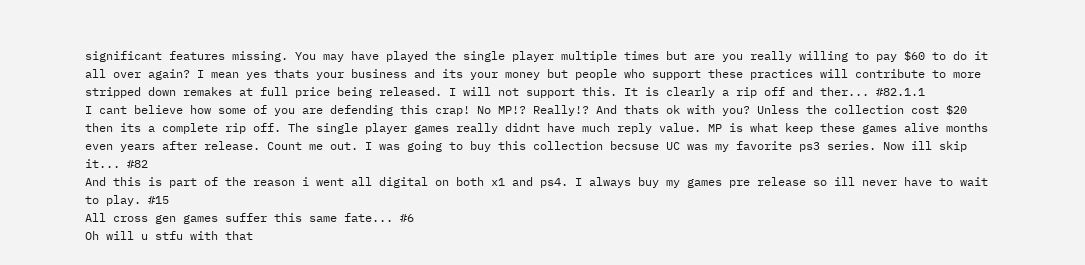significant features missing. You may have played the single player multiple times but are you really willing to pay $60 to do it all over again? I mean yes thats your business and its your money but people who support these practices will contribute to more stripped down remakes at full price being released. I will not support this. It is clearly a rip off and ther... #82.1.1
I cant believe how some of you are defending this crap! No MP!? Really!? And thats ok with you? Unless the collection cost $20 then its a complete rip off. The single player games really didnt have much reply value. MP is what keep these games alive months even years after release. Count me out. I was going to buy this collection becsuse UC was my favorite ps3 series. Now ill skip it... #82
And this is part of the reason i went all digital on both x1 and ps4. I always buy my games pre release so ill never have to wait to play. #15
All cross gen games suffer this same fate... #6
Oh will u stfu with that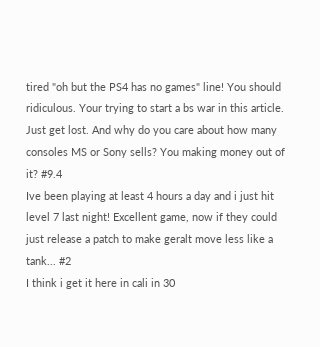tired "oh but the PS4 has no games" line! You should ridiculous. Your trying to start a bs war in this article. Just get lost. And why do you care about how many consoles MS or Sony sells? You making money out of it? #9.4
Ive been playing at least 4 hours a day and i just hit level 7 last night! Excellent game, now if they could just release a patch to make geralt move less like a tank... #2
I think i get it here in cali in 30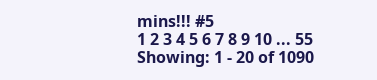mins!!! #5
1 2 3 4 5 6 7 8 9 10 ... 55
Showing: 1 - 20 of 1090